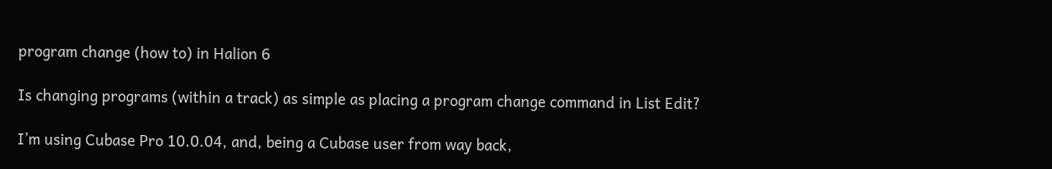program change (how to) in Halion 6

Is changing programs (within a track) as simple as placing a program change command in List Edit?

I’m using Cubase Pro 10.0.04, and, being a Cubase user from way back,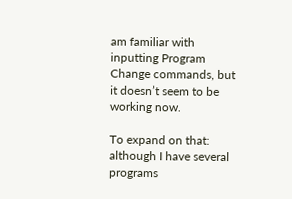am familiar with inputting Program Change commands, but it doesn’t seem to be working now.

To expand on that: although I have several programs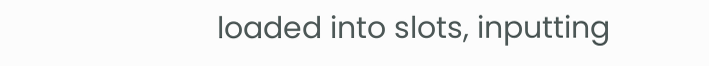loaded into slots, inputting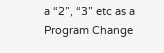a “2”, “3” etc as a Program Change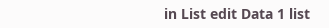in List edit Data 1 list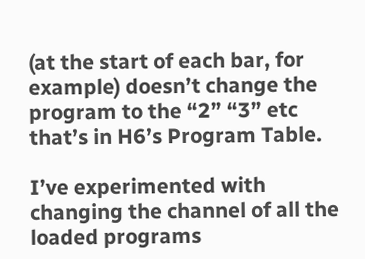(at the start of each bar, for example) doesn’t change the program to the “2” “3” etc that’s in H6’s Program Table.

I’ve experimented with changing the channel of all the loaded programs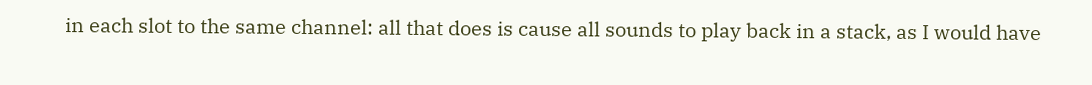in each slot to the same channel: all that does is cause all sounds to play back in a stack, as I would have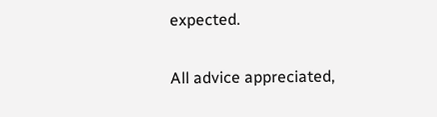expected.

All advice appreciated,